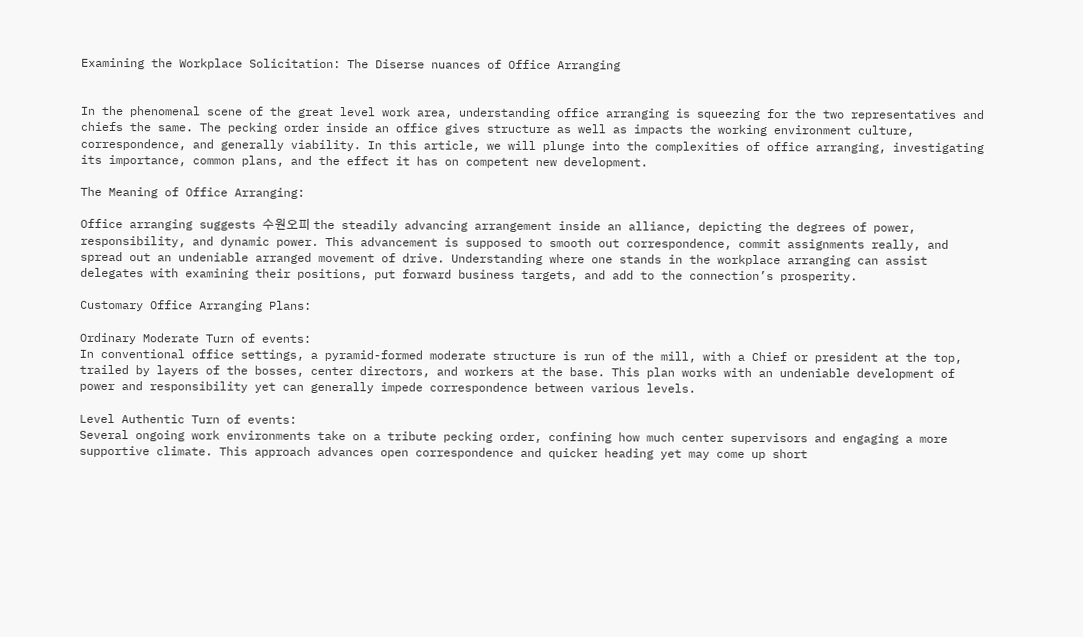Examining the Workplace Solicitation: The Diserse nuances of Office Arranging


In the phenomenal scene of the great level work area, understanding office arranging is squeezing for the two representatives and chiefs the same. The pecking order inside an office gives structure as well as impacts the working environment culture, correspondence, and generally viability. In this article, we will plunge into the complexities of office arranging, investigating its importance, common plans, and the effect it has on competent new development.

The Meaning of Office Arranging:

Office arranging suggests 수원오피 the steadily advancing arrangement inside an alliance, depicting the degrees of power, responsibility, and dynamic power. This advancement is supposed to smooth out correspondence, commit assignments really, and spread out an undeniable arranged movement of drive. Understanding where one stands in the workplace arranging can assist delegates with examining their positions, put forward business targets, and add to the connection’s prosperity.

Customary Office Arranging Plans:

Ordinary Moderate Turn of events:
In conventional office settings, a pyramid-formed moderate structure is run of the mill, with a Chief or president at the top, trailed by layers of the bosses, center directors, and workers at the base. This plan works with an undeniable development of power and responsibility yet can generally impede correspondence between various levels.

Level Authentic Turn of events:
Several ongoing work environments take on a tribute pecking order, confining how much center supervisors and engaging a more supportive climate. This approach advances open correspondence and quicker heading yet may come up short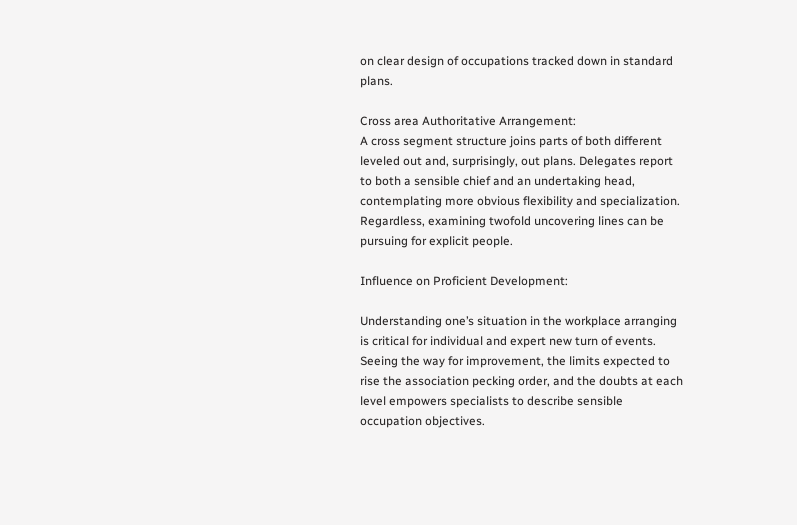on clear design of occupations tracked down in standard plans.

Cross area Authoritative Arrangement:
A cross segment structure joins parts of both different leveled out and, surprisingly, out plans. Delegates report to both a sensible chief and an undertaking head, contemplating more obvious flexibility and specialization. Regardless, examining twofold uncovering lines can be pursuing for explicit people.

Influence on Proficient Development:

Understanding one’s situation in the workplace arranging is critical for individual and expert new turn of events. Seeing the way for improvement, the limits expected to rise the association pecking order, and the doubts at each level empowers specialists to describe sensible occupation objectives.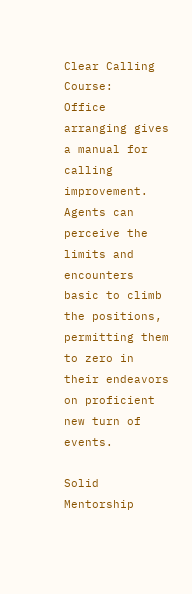Clear Calling Course:
Office arranging gives a manual for calling improvement. Agents can perceive the limits and encounters basic to climb the positions, permitting them to zero in their endeavors on proficient new turn of events.

Solid Mentorship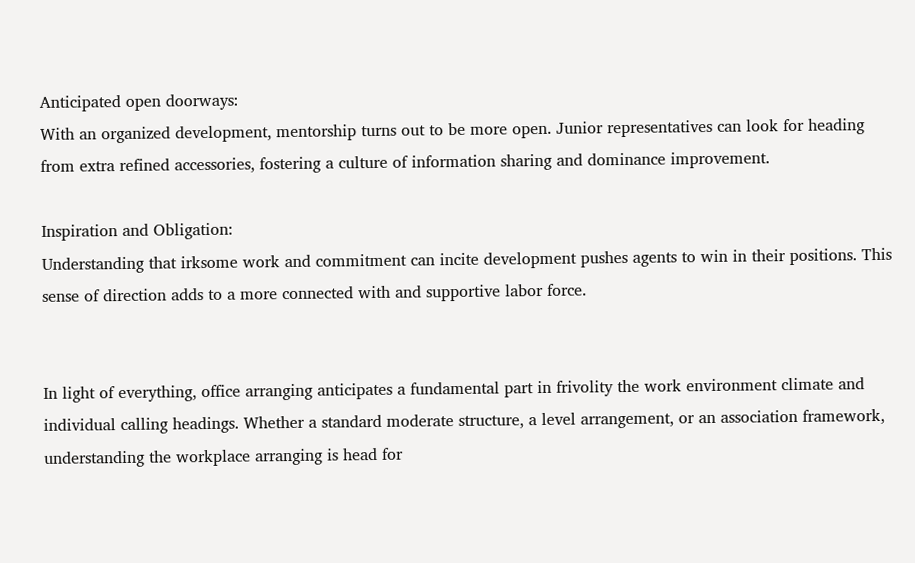Anticipated open doorways:
With an organized development, mentorship turns out to be more open. Junior representatives can look for heading from extra refined accessories, fostering a culture of information sharing and dominance improvement.

Inspiration and Obligation:
Understanding that irksome work and commitment can incite development pushes agents to win in their positions. This sense of direction adds to a more connected with and supportive labor force.


In light of everything, office arranging anticipates a fundamental part in frivolity the work environment climate and individual calling headings. Whether a standard moderate structure, a level arrangement, or an association framework, understanding the workplace arranging is head for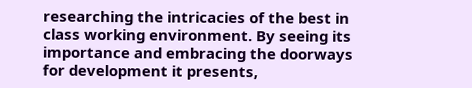researching the intricacies of the best in class working environment. By seeing its importance and embracing the doorways for development it presents,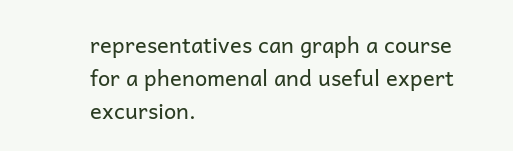representatives can graph a course for a phenomenal and useful expert excursion.